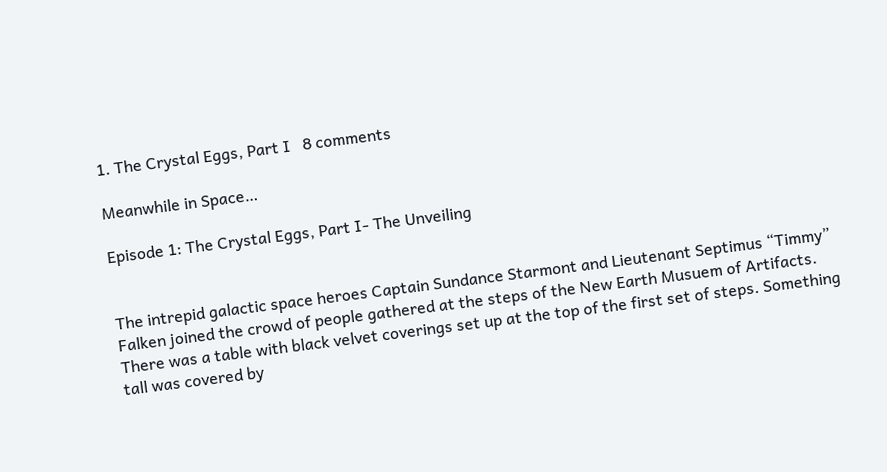1. The Crystal Eggs, Part I   8 comments

Meanwhile in Space…

Episode 1: The Crystal Eggs, Part I- The Unveiling


The intrepid galactic space heroes Captain Sundance Starmont and Lieutenant Septimus “Timmy” Falken joined the crowd of people gathered at the steps of the New Earth Musuem of Artifacts. There was a table with black velvet coverings set up at the top of the first set of steps. Something tall was covered by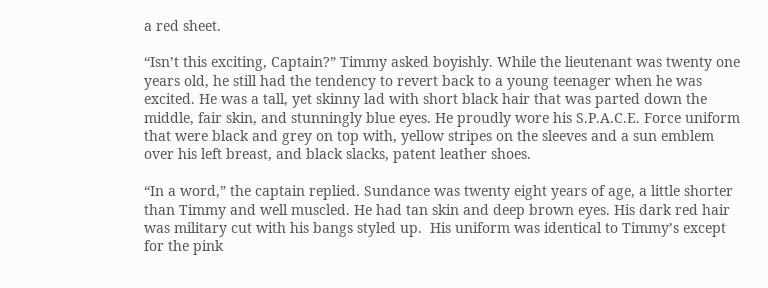a red sheet.

“Isn’t this exciting, Captain?” Timmy asked boyishly. While the lieutenant was twenty one years old, he still had the tendency to revert back to a young teenager when he was excited. He was a tall, yet skinny lad with short black hair that was parted down the middle, fair skin, and stunningly blue eyes. He proudly wore his S.P.A.C.E. Force uniform that were black and grey on top with, yellow stripes on the sleeves and a sun emblem over his left breast, and black slacks, patent leather shoes.

“In a word,” the captain replied. Sundance was twenty eight years of age, a little shorter than Timmy and well muscled. He had tan skin and deep brown eyes. His dark red hair was military cut with his bangs styled up.  His uniform was identical to Timmy’s except for the pink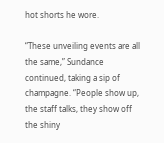hot shorts he wore.

“These unveiling events are all the same,” Sundance continued, taking a sip of champagne. “People show up, the staff talks, they show off the shiny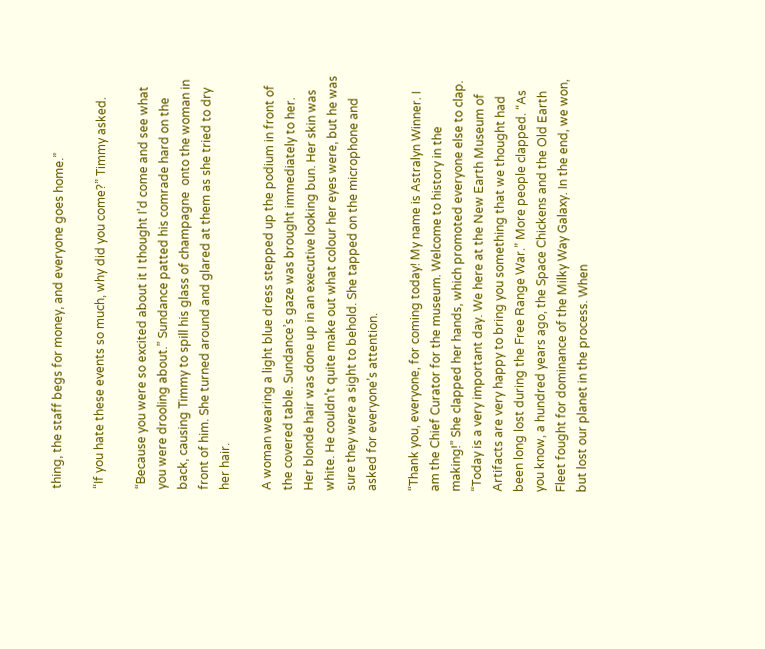thing, the staff begs for money, and everyone goes home.”

“If you hate these events so much, why did you come?” Timmy asked.

“Because you were so excited about it I thought I’d come and see what you were drooling about.” Sundance patted his comrade hard on the back, causing Timmy to spill his glass of champagne  onto the woman in front of him. She turned around and glared at them as she tried to dry her hair.

A woman wearing a light blue dress stepped up the podium in front of the covered table. Sundance’s gaze was brought immediately to her. Her blonde hair was done up in an executive looking bun. Her skin was white. He couldn’t quite make out what colour her eyes were, but he was sure they were a sight to behold. She tapped on the microphone and asked for everyone’s attention.

“Thank you, everyone, for coming today! My name is Astralyn Winner. I am the Chief Curator for the museum. Welcome to history in the making!” She clapped her hands, which promoted everyone else to clap. “Today is a very important day. We here at the New Earth Museum of Artifacts are very happy to bring you something that we thought had been long lost during the Free Range War.” More people clapped. “As you know, a hundred years ago, the Space Chickens and the Old Earth Fleet fought for dominance of the Milky Way Galaxy. In the end, we won, but lost our planet in the process. When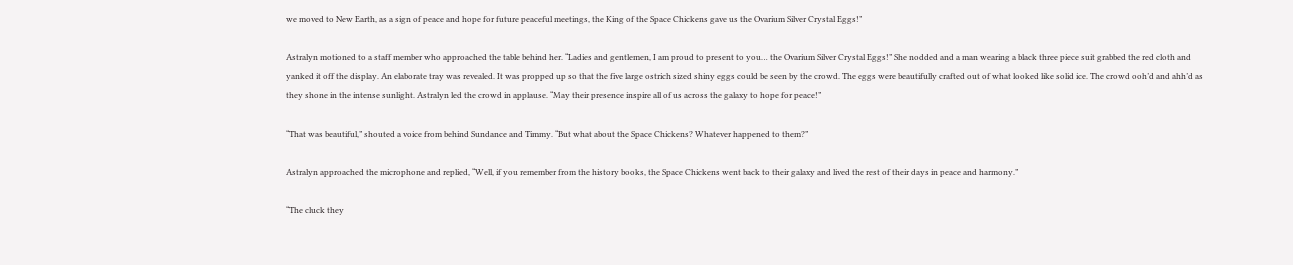we moved to New Earth, as a sign of peace and hope for future peaceful meetings, the King of the Space Chickens gave us the Ovarium Silver Crystal Eggs!”

Astralyn motioned to a staff member who approached the table behind her. “Ladies and gentlemen, I am proud to present to you… the Ovarium Silver Crystal Eggs!” She nodded and a man wearing a black three piece suit grabbed the red cloth and yanked it off the display. An elaborate tray was revealed. It was propped up so that the five large ostrich sized shiny eggs could be seen by the crowd. The eggs were beautifully crafted out of what looked like solid ice. The crowd ooh’d and ahh’d as they shone in the intense sunlight. Astralyn led the crowd in applause. “May their presence inspire all of us across the galaxy to hope for peace!”

“That was beautiful,” shouted a voice from behind Sundance and Timmy. “But what about the Space Chickens? Whatever happened to them?”

Astralyn approached the microphone and replied, “Well, if you remember from the history books, the Space Chickens went back to their galaxy and lived the rest of their days in peace and harmony.”

“The cluck they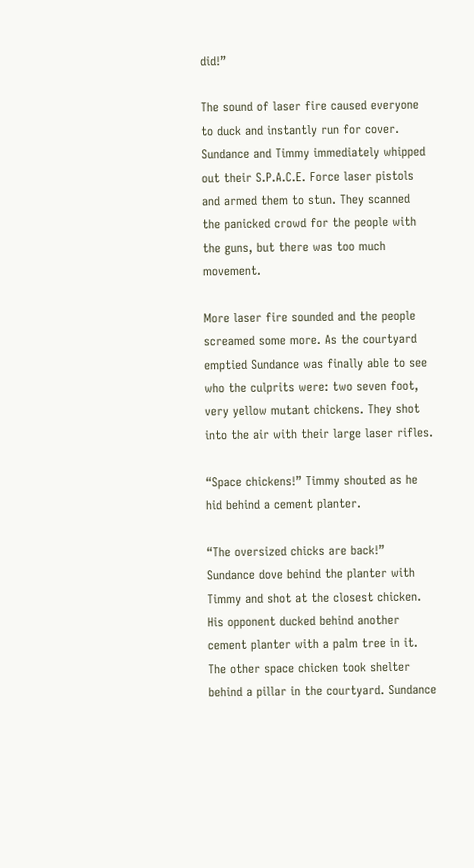did!”

The sound of laser fire caused everyone to duck and instantly run for cover. Sundance and Timmy immediately whipped out their S.P.A.C.E. Force laser pistols and armed them to stun. They scanned the panicked crowd for the people with the guns, but there was too much movement.

More laser fire sounded and the people screamed some more. As the courtyard emptied Sundance was finally able to see who the culprits were: two seven foot, very yellow mutant chickens. They shot into the air with their large laser rifles.

“Space chickens!” Timmy shouted as he hid behind a cement planter.

“The oversized chicks are back!” Sundance dove behind the planter with Timmy and shot at the closest chicken. His opponent ducked behind another cement planter with a palm tree in it. The other space chicken took shelter behind a pillar in the courtyard. Sundance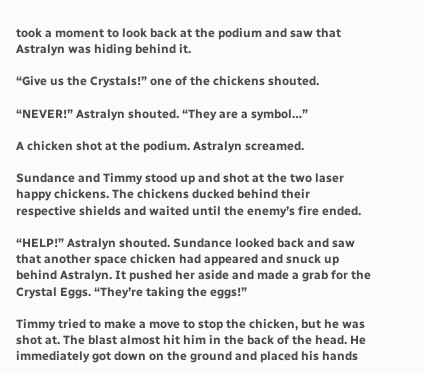took a moment to look back at the podium and saw that Astralyn was hiding behind it.

“Give us the Crystals!” one of the chickens shouted.

“NEVER!” Astralyn shouted. “They are a symbol…”

A chicken shot at the podium. Astralyn screamed.

Sundance and Timmy stood up and shot at the two laser happy chickens. The chickens ducked behind their respective shields and waited until the enemy’s fire ended.

“HELP!” Astralyn shouted. Sundance looked back and saw that another space chicken had appeared and snuck up behind Astralyn. It pushed her aside and made a grab for the Crystal Eggs. “They’re taking the eggs!”

Timmy tried to make a move to stop the chicken, but he was shot at. The blast almost hit him in the back of the head. He immediately got down on the ground and placed his hands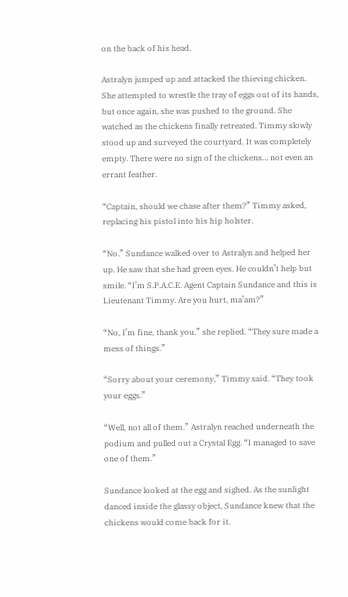on the back of his head.

Astralyn jumped up and attacked the thieving chicken. She attempted to wrestle the tray of eggs out of its hands, but once again, she was pushed to the ground. She watched as the chickens finally retreated. Timmy slowly stood up and surveyed the courtyard. It was completely empty. There were no sign of the chickens… not even an errant feather.

“Captain, should we chase after them?” Timmy asked, replacing his pistol into his hip holster.

“No.” Sundance walked over to Astralyn and helped her up. He saw that she had green eyes. He couldn’t help but smile. “I’m S.P.A.C.E. Agent Captain Sundance and this is Lieutenant Timmy. Are you hurt, ma’am?”

“No, I’m fine, thank you.” she replied. “They sure made a mess of things.”

“Sorry about your ceremony,” Timmy said. “They took your eggs.”

“Well, not all of them.” Astralyn reached underneath the podium and pulled out a Crystal Egg. “I managed to save one of them.”

Sundance looked at the egg and sighed. As the sunlight danced inside the glassy object, Sundance knew that the chickens would come back for it.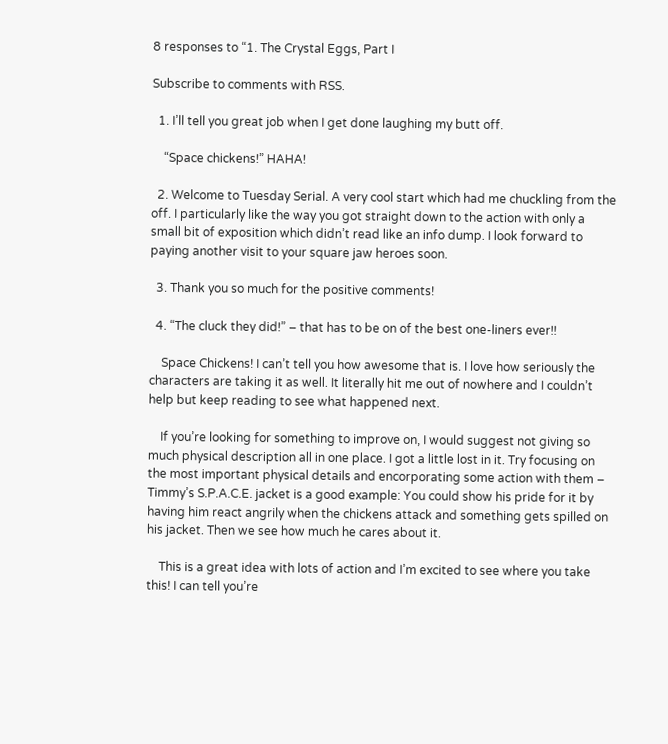8 responses to “1. The Crystal Eggs, Part I

Subscribe to comments with RSS.

  1. I’ll tell you great job when I get done laughing my butt off.

    “Space chickens!” HAHA!

  2. Welcome to Tuesday Serial. A very cool start which had me chuckling from the off. I particularly like the way you got straight down to the action with only a small bit of exposition which didn’t read like an info dump. I look forward to paying another visit to your square jaw heroes soon.

  3. Thank you so much for the positive comments!

  4. “The cluck they did!” – that has to be on of the best one-liners ever!!

    Space Chickens! I can’t tell you how awesome that is. I love how seriously the characters are taking it as well. It literally hit me out of nowhere and I couldn’t help but keep reading to see what happened next.

    If you’re looking for something to improve on, I would suggest not giving so much physical description all in one place. I got a little lost in it. Try focusing on the most important physical details and encorporating some action with them – Timmy’s S.P.A.C.E. jacket is a good example: You could show his pride for it by having him react angrily when the chickens attack and something gets spilled on his jacket. Then we see how much he cares about it.

    This is a great idea with lots of action and I’m excited to see where you take this! I can tell you’re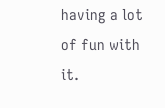having a lot of fun with it.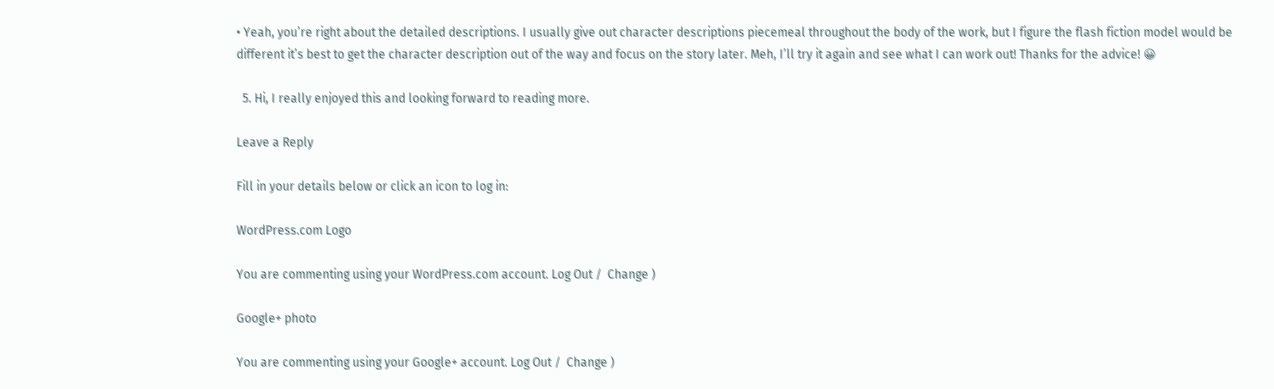• Yeah, you’re right about the detailed descriptions. I usually give out character descriptions piecemeal throughout the body of the work, but I figure the flash fiction model would be different it’s best to get the character description out of the way and focus on the story later. Meh, I’ll try it again and see what I can work out! Thanks for the advice! 😀

  5. Hi, I really enjoyed this and looking forward to reading more.

Leave a Reply

Fill in your details below or click an icon to log in:

WordPress.com Logo

You are commenting using your WordPress.com account. Log Out /  Change )

Google+ photo

You are commenting using your Google+ account. Log Out /  Change )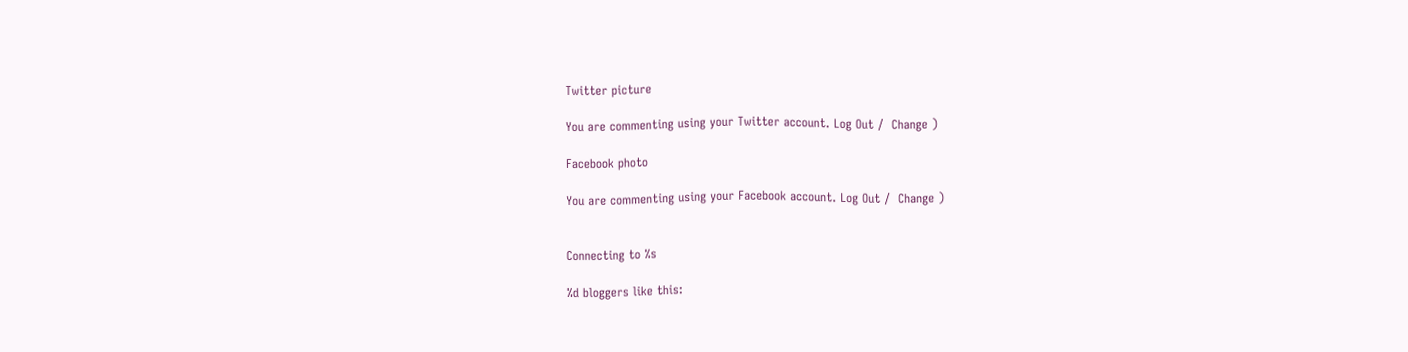Twitter picture

You are commenting using your Twitter account. Log Out /  Change )

Facebook photo

You are commenting using your Facebook account. Log Out /  Change )


Connecting to %s

%d bloggers like this: